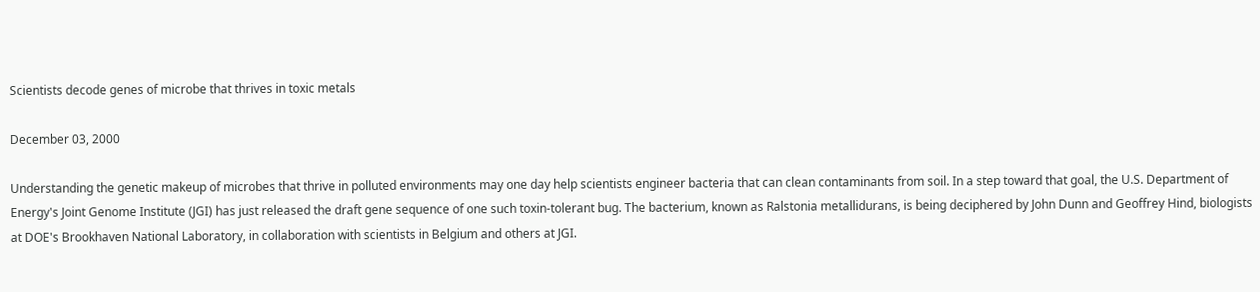Scientists decode genes of microbe that thrives in toxic metals

December 03, 2000

Understanding the genetic makeup of microbes that thrive in polluted environments may one day help scientists engineer bacteria that can clean contaminants from soil. In a step toward that goal, the U.S. Department of Energy's Joint Genome Institute (JGI) has just released the draft gene sequence of one such toxin-tolerant bug. The bacterium, known as Ralstonia metallidurans, is being deciphered by John Dunn and Geoffrey Hind, biologists at DOE's Brookhaven National Laboratory, in collaboration with scientists in Belgium and others at JGI.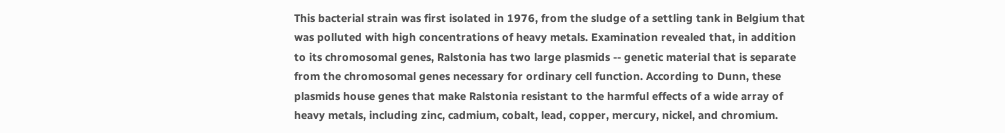This bacterial strain was first isolated in 1976, from the sludge of a settling tank in Belgium that was polluted with high concentrations of heavy metals. Examination revealed that, in addition to its chromosomal genes, Ralstonia has two large plasmids -- genetic material that is separate from the chromosomal genes necessary for ordinary cell function. According to Dunn, these plasmids house genes that make Ralstonia resistant to the harmful effects of a wide array of heavy metals, including zinc, cadmium, cobalt, lead, copper, mercury, nickel, and chromium.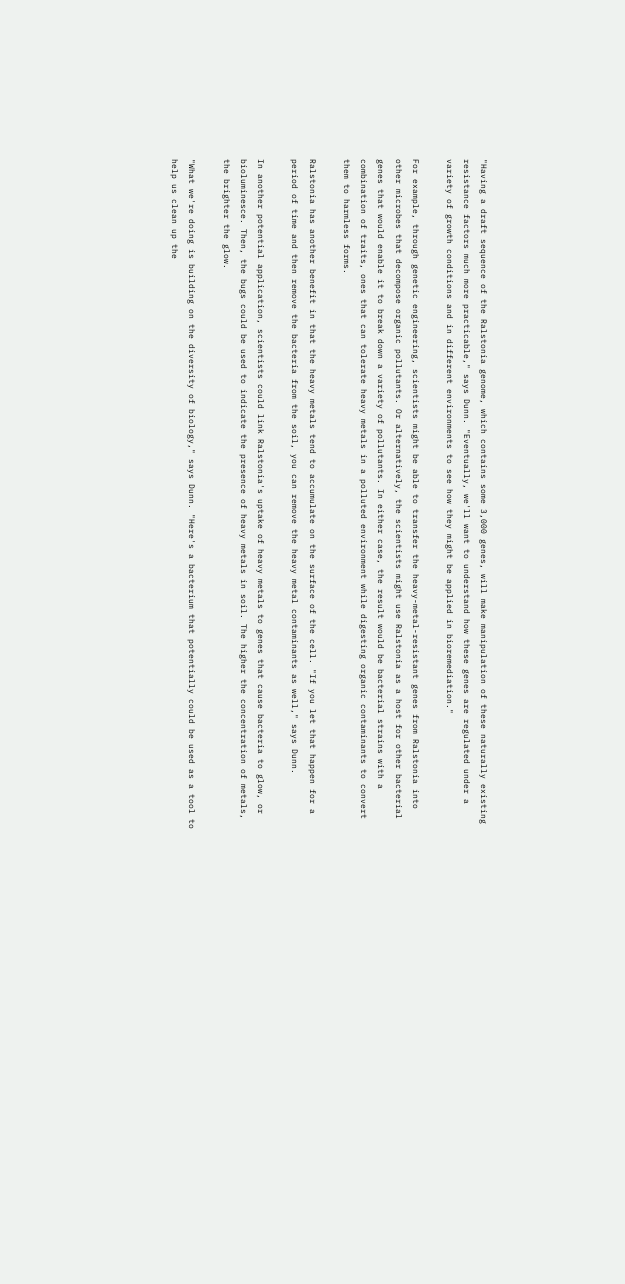"Having a draft sequence of the Ralstonia genome, which contains some 3,000 genes, will make manipulation of these naturally existing resistance factors much more practicable," says Dunn. "Eventually, we'll want to understand how these genes are regulated under a variety of growth conditions and in different environments to see how they might be applied in bioremediation."

For example, through genetic engineering, scientists might be able to transfer the heavy-metal-resistant genes from Ralstonia into other microbes that decompose organic pollutants. Or alternatively, the scientists might use Ralstonia as a host for other bacterial genes that would enable it to break down a variety of pollutants. In either case, the result would be bacterial strains with a combination of traits, ones that can tolerate heavy metals in a polluted environment while digesting organic contaminants to convert them to harmless forms.

Ralstonia has another benefit in that the heavy metals tend to accumulate on the surface of the cell. "If you let that happen for a period of time and then remove the bacteria from the soil, you can remove the heavy metal contaminants as well," says Dunn.

In another potential application, scientists could link Ralstonia's uptake of heavy metals to genes that cause bacteria to glow, or bioluminesce. Then, the bugs could be used to indicate the presence of heavy metals in soil. The higher the concentration of metals, the brighter the glow.

"What we're doing is building on the diversity of biology," says Dunn. "Here's a bacterium that potentially could be used as a tool to help us clean up the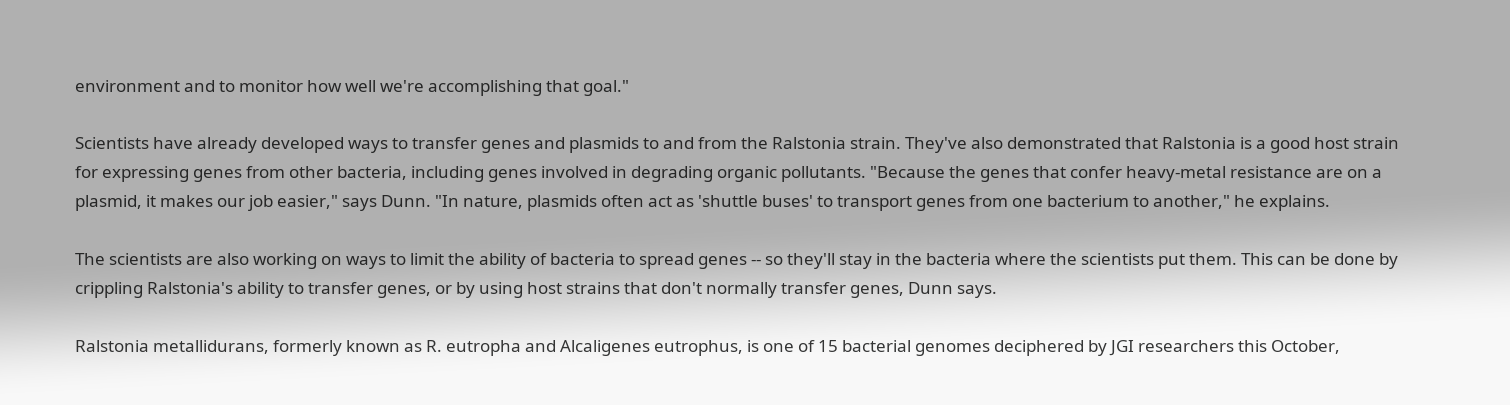environment and to monitor how well we're accomplishing that goal."

Scientists have already developed ways to transfer genes and plasmids to and from the Ralstonia strain. They've also demonstrated that Ralstonia is a good host strain for expressing genes from other bacteria, including genes involved in degrading organic pollutants. "Because the genes that confer heavy-metal resistance are on a plasmid, it makes our job easier," says Dunn. "In nature, plasmids often act as 'shuttle buses' to transport genes from one bacterium to another," he explains.

The scientists are also working on ways to limit the ability of bacteria to spread genes -- so they'll stay in the bacteria where the scientists put them. This can be done by crippling Ralstonia's ability to transfer genes, or by using host strains that don't normally transfer genes, Dunn says.

Ralstonia metallidurans, formerly known as R. eutropha and Alcaligenes eutrophus, is one of 15 bacterial genomes deciphered by JGI researchers this October,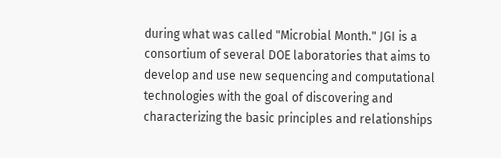during what was called "Microbial Month." JGI is a consortium of several DOE laboratories that aims to develop and use new sequencing and computational technologies with the goal of discovering and characterizing the basic principles and relationships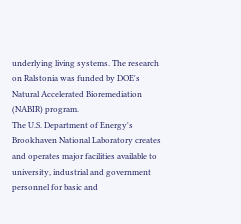underlying living systems. The research on Ralstonia was funded by DOE's Natural Accelerated Bioremediation (NABIR) program.
The U.S. Department of Energy's Brookhaven National Laboratory creates and operates major facilities available to university, industrial and government personnel for basic and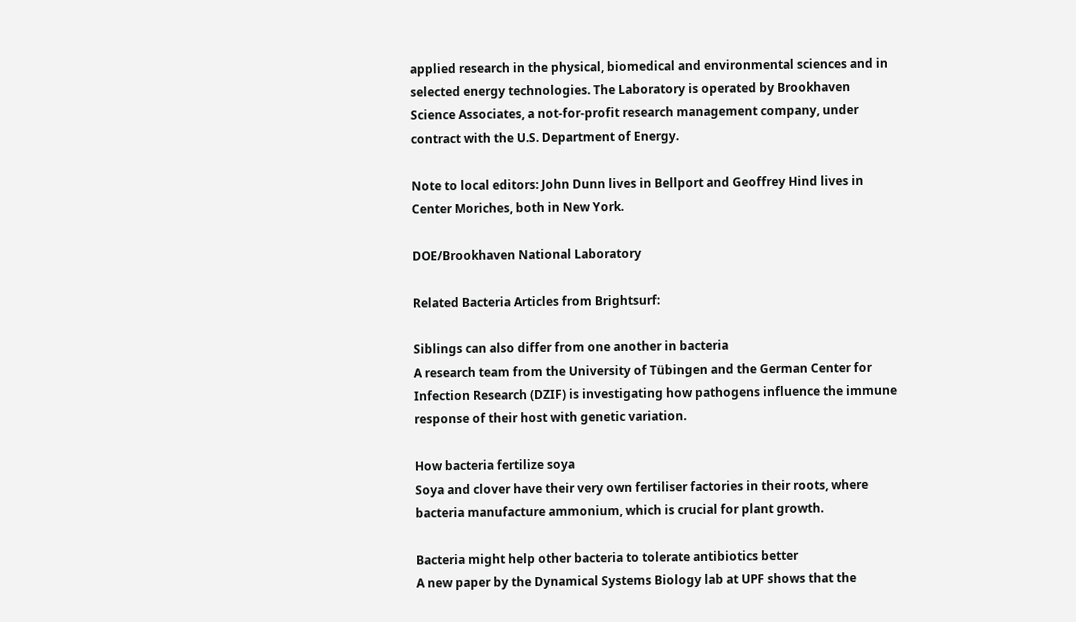applied research in the physical, biomedical and environmental sciences and in selected energy technologies. The Laboratory is operated by Brookhaven Science Associates, a not-for-profit research management company, under contract with the U.S. Department of Energy.

Note to local editors: John Dunn lives in Bellport and Geoffrey Hind lives in Center Moriches, both in New York.

DOE/Brookhaven National Laboratory

Related Bacteria Articles from Brightsurf:

Siblings can also differ from one another in bacteria
A research team from the University of Tübingen and the German Center for Infection Research (DZIF) is investigating how pathogens influence the immune response of their host with genetic variation.

How bacteria fertilize soya
Soya and clover have their very own fertiliser factories in their roots, where bacteria manufacture ammonium, which is crucial for plant growth.

Bacteria might help other bacteria to tolerate antibiotics better
A new paper by the Dynamical Systems Biology lab at UPF shows that the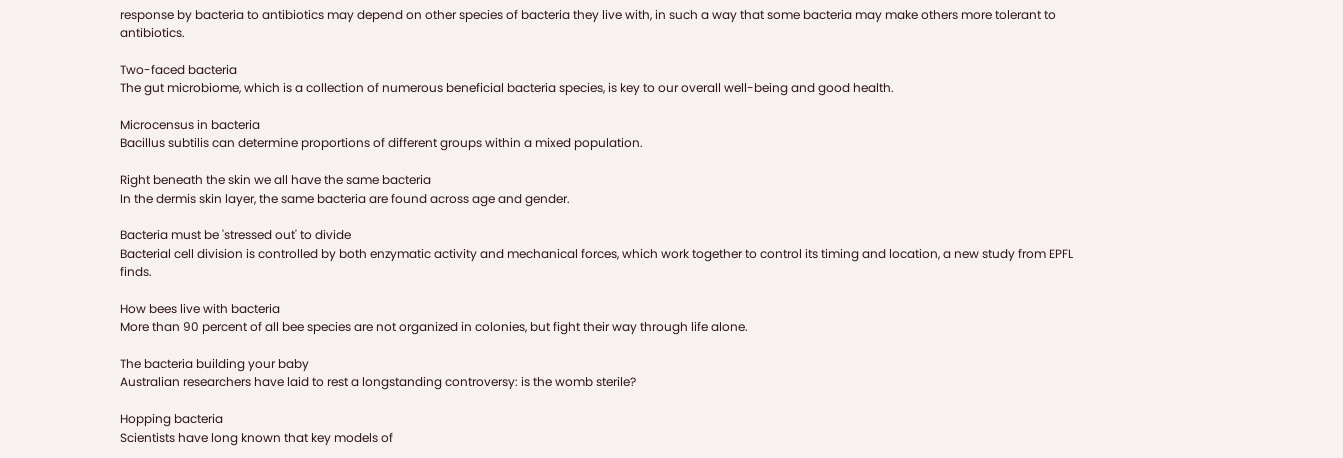response by bacteria to antibiotics may depend on other species of bacteria they live with, in such a way that some bacteria may make others more tolerant to antibiotics.

Two-faced bacteria
The gut microbiome, which is a collection of numerous beneficial bacteria species, is key to our overall well-being and good health.

Microcensus in bacteria
Bacillus subtilis can determine proportions of different groups within a mixed population.

Right beneath the skin we all have the same bacteria
In the dermis skin layer, the same bacteria are found across age and gender.

Bacteria must be 'stressed out' to divide
Bacterial cell division is controlled by both enzymatic activity and mechanical forces, which work together to control its timing and location, a new study from EPFL finds.

How bees live with bacteria
More than 90 percent of all bee species are not organized in colonies, but fight their way through life alone.

The bacteria building your baby
Australian researchers have laid to rest a longstanding controversy: is the womb sterile?

Hopping bacteria
Scientists have long known that key models of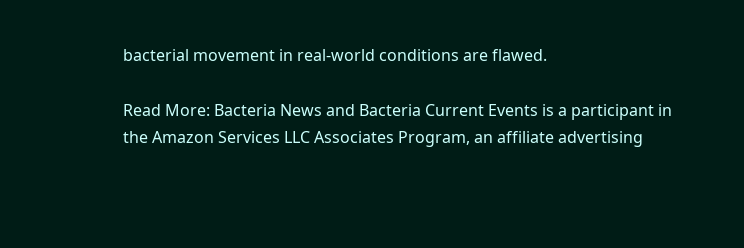bacterial movement in real-world conditions are flawed.

Read More: Bacteria News and Bacteria Current Events is a participant in the Amazon Services LLC Associates Program, an affiliate advertising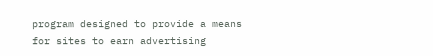program designed to provide a means for sites to earn advertising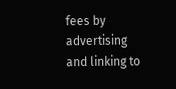fees by advertising and linking to